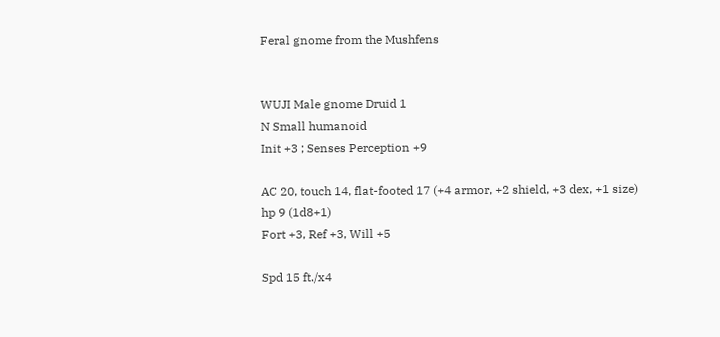Feral gnome from the Mushfens


WUJI Male gnome Druid 1
N Small humanoid
Init +3 ; Senses Perception +9

AC 20, touch 14, flat-footed 17 (+4 armor, +2 shield, +3 dex, +1 size)
hp 9 (1d8+1)
Fort +3, Ref +3, Will +5

Spd 15 ft./x4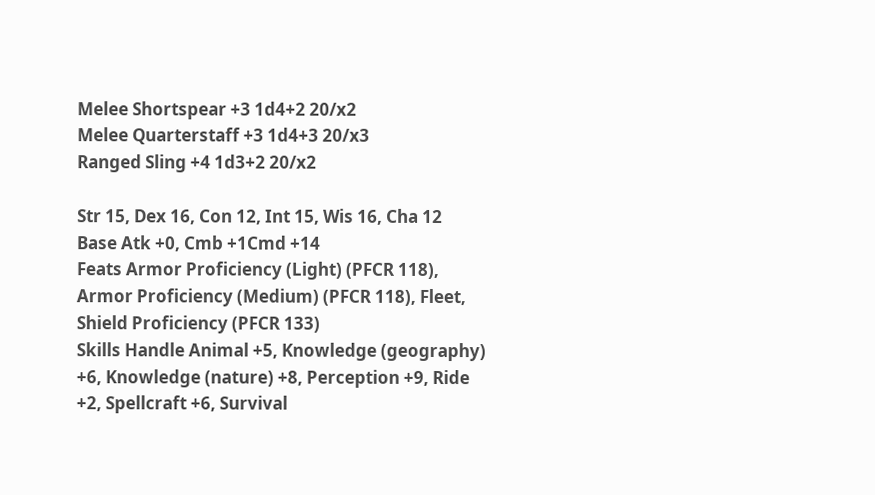Melee Shortspear +3 1d4+2 20/x2
Melee Quarterstaff +3 1d4+3 20/x3
Ranged Sling +4 1d3+2 20/x2

Str 15, Dex 16, Con 12, Int 15, Wis 16, Cha 12
Base Atk +0, Cmb +1Cmd +14
Feats Armor Proficiency (Light) (PFCR 118), Armor Proficiency (Medium) (PFCR 118), Fleet, Shield Proficiency (PFCR 133)
Skills Handle Animal +5, Knowledge (geography) +6, Knowledge (nature) +8, Perception +9, Ride +2, Spellcraft +6, Survival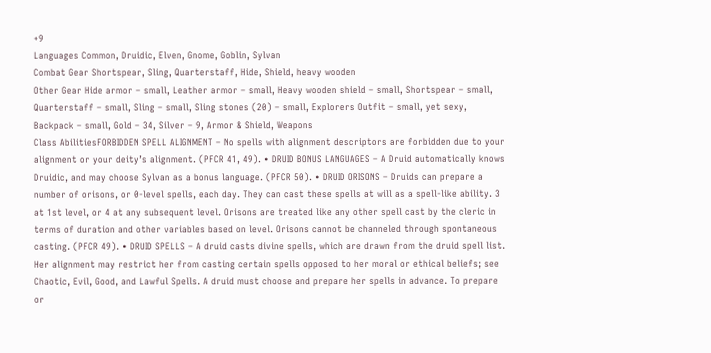+9
Languages Common, Druidic, Elven, Gnome, Goblin, Sylvan
Combat Gear Shortspear, Sling, Quarterstaff, Hide, Shield, heavy wooden
Other Gear Hide armor – small, Leather armor – small, Heavy wooden shield – small, Shortspear – small, Quarterstaff – small, Sling – small, Sling stones (20) – small, Explorers Outfit – small, yet sexy, Backpack – small, Gold – 34, Silver – 9, Armor & Shield, Weapons
Class AbilitiesFORBIDDEN SPELL ALIGNMENT – No spells with alignment descriptors are forbidden due to your alignment or your deity’s alignment. (PFCR 41, 49). • DRUID BONUS LANGUAGES – A Druid automatically knows Druidic, and may choose Sylvan as a bonus language. (PFCR 50). • DRUID ORISONS – Druids can prepare a number of orisons, or 0-level spells, each day. They can cast these spells at will as a spell-like ability. 3 at 1st level, or 4 at any subsequent level. Orisons are treated like any other spell cast by the cleric in terms of duration and other variables based on level. Orisons cannot be channeled through spontaneous casting. (PFCR 49). • DRUID SPELLS – A druid casts divine spells, which are drawn from the druid spell list. Her alignment may restrict her from casting certain spells opposed to her moral or ethical beliefs; see Chaotic, Evil, Good, and Lawful Spells. A druid must choose and prepare her spells in advance. To prepare or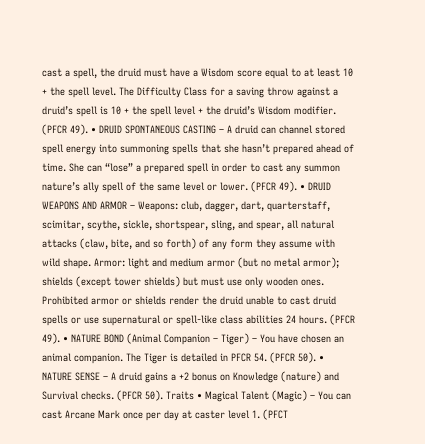cast a spell, the druid must have a Wisdom score equal to at least 10 + the spell level. The Difficulty Class for a saving throw against a druid’s spell is 10 + the spell level + the druid’s Wisdom modifier. (PFCR 49). • DRUID SPONTANEOUS CASTING – A druid can channel stored spell energy into summoning spells that she hasn’t prepared ahead of time. She can “lose” a prepared spell in order to cast any summon nature’s ally spell of the same level or lower. (PFCR 49). • DRUID WEAPONS AND ARMOR – Weapons: club, dagger, dart, quarterstaff, scimitar, scythe, sickle, shortspear, sling, and spear, all natural attacks (claw, bite, and so forth) of any form they assume with wild shape. Armor: light and medium armor (but no metal armor); shields (except tower shields) but must use only wooden ones. Prohibited armor or shields render the druid unable to cast druid spells or use supernatural or spell-like class abilities 24 hours. (PFCR 49). • NATURE BOND (Animal Companion – Tiger) – You have chosen an animal companion. The Tiger is detailed in PFCR 54. (PFCR 50). • NATURE SENSE – A druid gains a +2 bonus on Knowledge (nature) and Survival checks. (PFCR 50). Traits • Magical Talent (Magic) – You can cast Arcane Mark once per day at caster level 1. (PFCT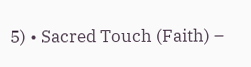5) • Sacred Touch (Faith) –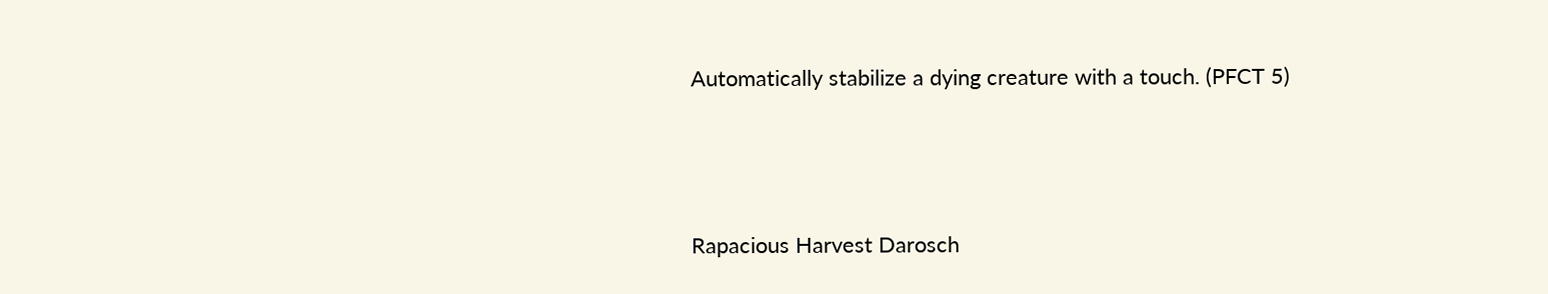Automatically stabilize a dying creature with a touch. (PFCT 5)



Rapacious Harvest Darosch